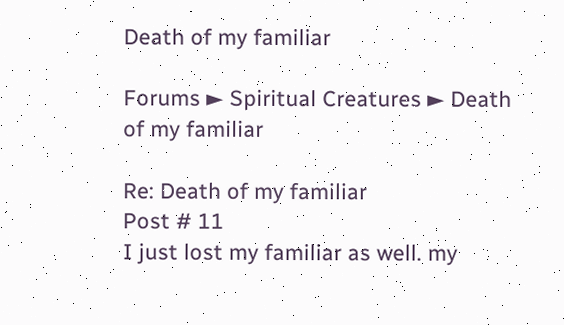Death of my familiar

Forums ► Spiritual Creatures ► Death of my familiar

Re: Death of my familiar
Post # 11
I just lost my familiar as well. my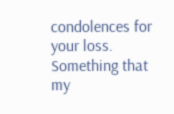condolences for your loss. Something that my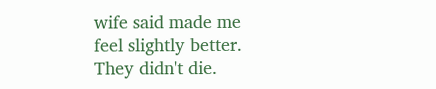wife said made me feel slightly better. They didn't die.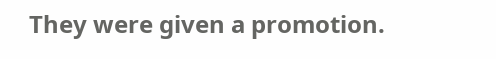They were given a promotion.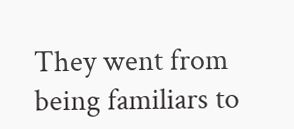They went from being familiars to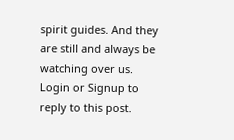spirit guides. And they are still and always be watching over us.
Login or Signup to reply to this post.